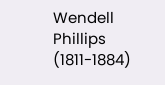Wendell Phillips (1811-1884)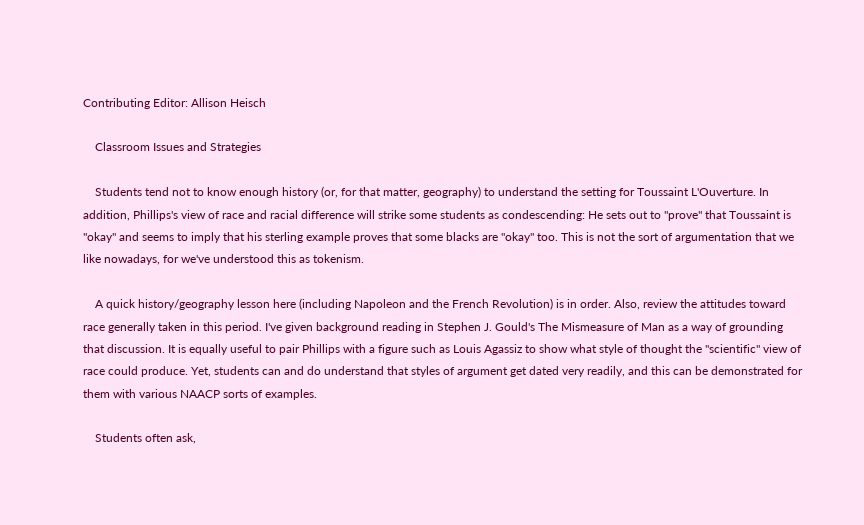Contributing Editor: Allison Heisch

    Classroom Issues and Strategies

    Students tend not to know enough history (or, for that matter, geography) to understand the setting for Toussaint L'Ouverture. In addition, Phillips's view of race and racial difference will strike some students as condescending: He sets out to "prove" that Toussaint is "okay" and seems to imply that his sterling example proves that some blacks are "okay" too. This is not the sort of argumentation that we like nowadays, for we've understood this as tokenism.

    A quick history/geography lesson here (including Napoleon and the French Revolution) is in order. Also, review the attitudes toward race generally taken in this period. I've given background reading in Stephen J. Gould's The Mismeasure of Man as a way of grounding that discussion. It is equally useful to pair Phillips with a figure such as Louis Agassiz to show what style of thought the "scientific" view of race could produce. Yet, students can and do understand that styles of argument get dated very readily, and this can be demonstrated for them with various NAACP sorts of examples.

    Students often ask,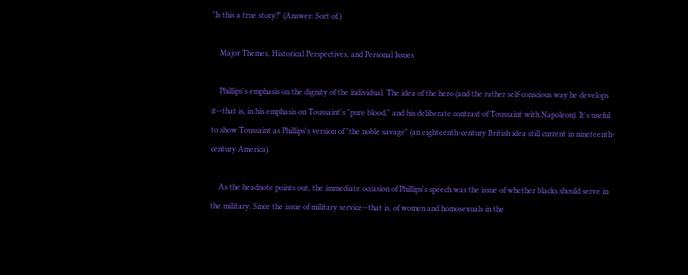"Is this a true story?" (Answer: Sort of.)

    Major Themes, Historical Perspectives, and Personal Issues

    Phillips's emphasis on the dignity of the individual. The idea of the hero (and the rather self-conscious way he develops it--that is, in his emphasis on Toussaint's "pure blood," and his deliberate contrast of Toussaint with Napoleon). It's useful to show Toussaint as Phillips's version of "the noble savage" (an eighteenth-century British idea still current in nineteenth-century America).

    As the headnote points out, the immediate occasion of Phillips's speech was the issue of whether blacks should serve in the military. Since the issue of military service--that is, of women and homosexuals in the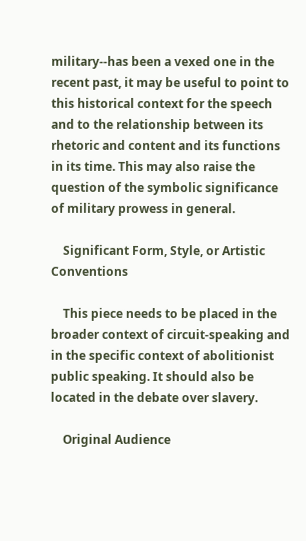military--has been a vexed one in the recent past, it may be useful to point to this historical context for the speech and to the relationship between its rhetoric and content and its functions in its time. This may also raise the question of the symbolic significance of military prowess in general.

    Significant Form, Style, or Artistic Conventions

    This piece needs to be placed in the broader context of circuit-speaking and in the specific context of abolitionist public speaking. It should also be located in the debate over slavery.

    Original Audience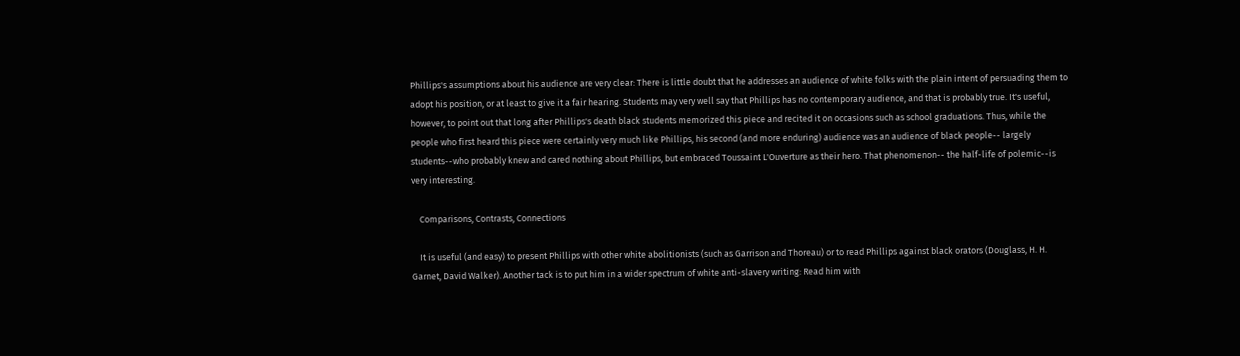Phillips's assumptions about his audience are very clear: There is little doubt that he addresses an audience of white folks with the plain intent of persuading them to adopt his position, or at least to give it a fair hearing. Students may very well say that Phillips has no contemporary audience, and that is probably true. It's useful, however, to point out that long after Phillips's death black students memorized this piece and recited it on occasions such as school graduations. Thus, while the people who first heard this piece were certainly very much like Phillips, his second (and more enduring) audience was an audience of black people-- largely students--who probably knew and cared nothing about Phillips, but embraced Toussaint L'Ouverture as their hero. That phenomenon-- the half-life of polemic--is very interesting.

    Comparisons, Contrasts, Connections

    It is useful (and easy) to present Phillips with other white abolitionists (such as Garrison and Thoreau) or to read Phillips against black orators (Douglass, H. H. Garnet, David Walker). Another tack is to put him in a wider spectrum of white anti-slavery writing: Read him with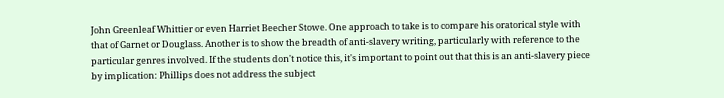John Greenleaf Whittier or even Harriet Beecher Stowe. One approach to take is to compare his oratorical style with that of Garnet or Douglass. Another is to show the breadth of anti-slavery writing, particularly with reference to the particular genres involved. If the students don't notice this, it's important to point out that this is an anti-slavery piece by implication: Phillips does not address the subject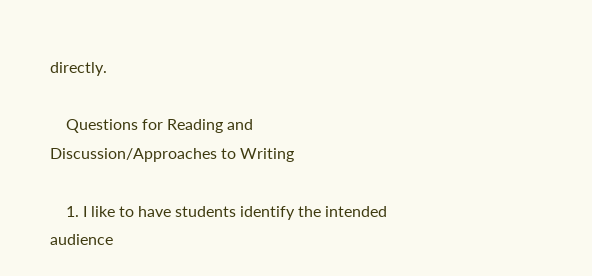directly.

    Questions for Reading and Discussion/Approaches to Writing

    1. I like to have students identify the intended audience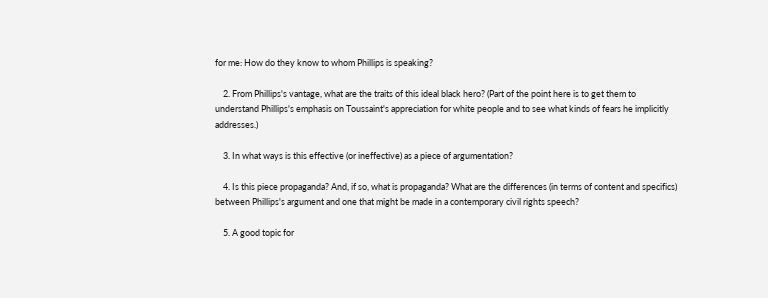for me: How do they know to whom Phillips is speaking?

    2. From Phillips's vantage, what are the traits of this ideal black hero? (Part of the point here is to get them to understand Phillips's emphasis on Toussaint's appreciation for white people and to see what kinds of fears he implicitly addresses.)

    3. In what ways is this effective (or ineffective) as a piece of argumentation?

    4. Is this piece propaganda? And, if so, what is propaganda? What are the differences (in terms of content and specifics) between Phillips's argument and one that might be made in a contemporary civil rights speech?

    5. A good topic for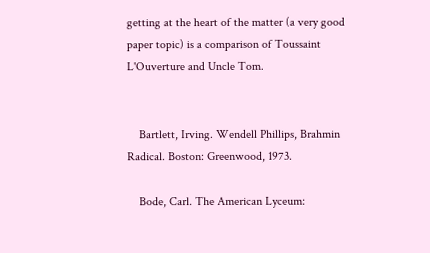getting at the heart of the matter (a very good paper topic) is a comparison of Toussaint L'Ouverture and Uncle Tom.


    Bartlett, Irving. Wendell Phillips, Brahmin Radical. Boston: Greenwood, 1973.

    Bode, Carl. The American Lyceum: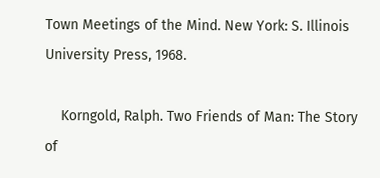Town Meetings of the Mind. New York: S. Illinois University Press, 1968.

    Korngold, Ralph. Two Friends of Man: The Story of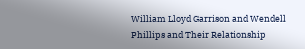William Lloyd Garrison and Wendell Phillips and Their Relationship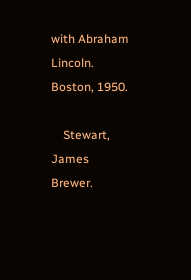with Abraham Lincoln. Boston, 1950.

    Stewart, James Brewer.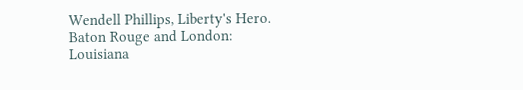Wendell Phillips, Liberty's Hero. Baton Rouge and London: Louisiana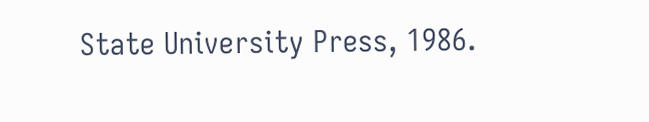State University Press, 1986.